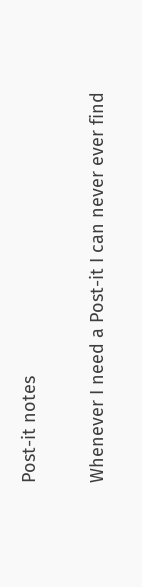Post-it notes

Whenever I need a Post-it I can never ever find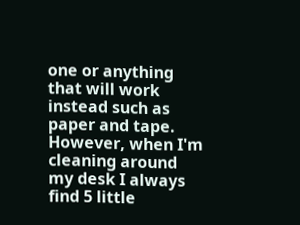one or anything that will work instead such as paper and tape. However, when I'm cleaning around my desk I always find 5 little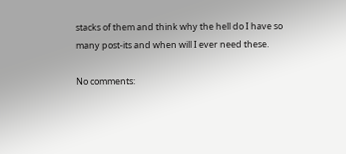stacks of them and think why the hell do I have so many post-its and when will I ever need these.

No comments: